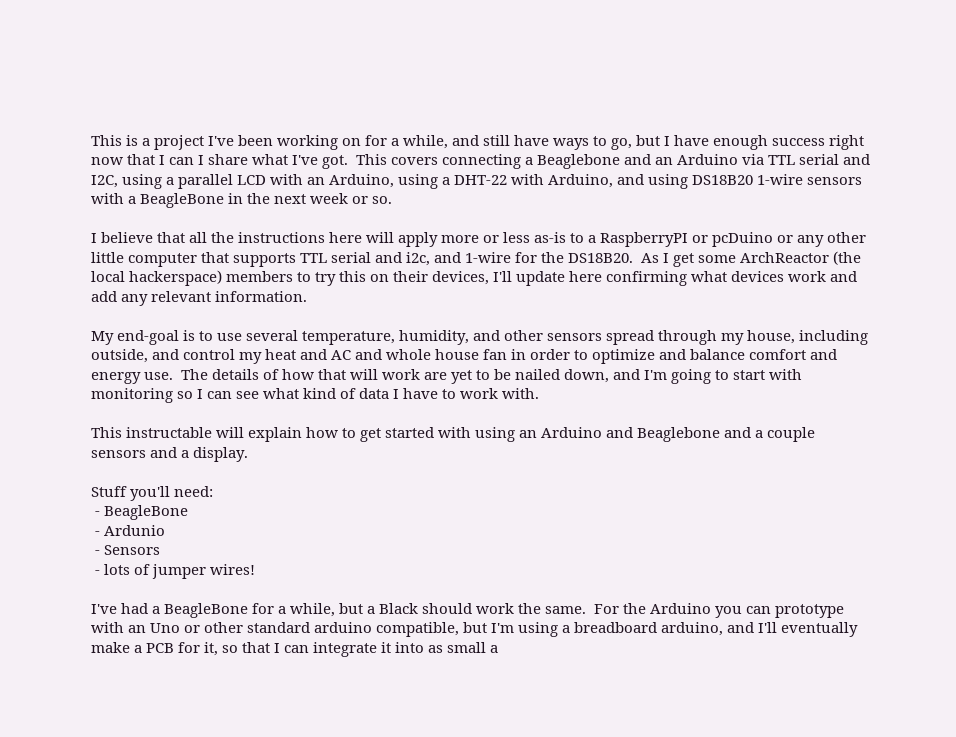This is a project I've been working on for a while, and still have ways to go, but I have enough success right now that I can I share what I've got.  This covers connecting a Beaglebone and an Arduino via TTL serial and I2C, using a parallel LCD with an Arduino, using a DHT-22 with Arduino, and using DS18B20 1-wire sensors with a BeagleBone in the next week or so.

I believe that all the instructions here will apply more or less as-is to a RaspberryPI or pcDuino or any other little computer that supports TTL serial and i2c, and 1-wire for the DS18B20.  As I get some ArchReactor (the local hackerspace) members to try this on their devices, I'll update here confirming what devices work and add any relevant information.

My end-goal is to use several temperature, humidity, and other sensors spread through my house, including outside, and control my heat and AC and whole house fan in order to optimize and balance comfort and energy use.  The details of how that will work are yet to be nailed down, and I'm going to start with monitoring so I can see what kind of data I have to work with.

This instructable will explain how to get started with using an Arduino and Beaglebone and a couple sensors and a display.

Stuff you'll need:
 - BeagleBone
 - Ardunio
 - Sensors
 - lots of jumper wires!

I've had a BeagleBone for a while, but a Black should work the same.  For the Arduino you can prototype with an Uno or other standard arduino compatible, but I'm using a breadboard arduino, and I'll eventually make a PCB for it, so that I can integrate it into as small a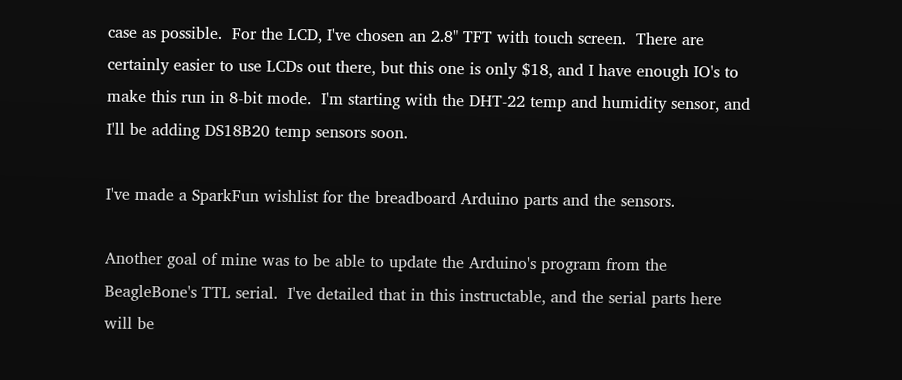case as possible.  For the LCD, I've chosen an 2.8" TFT with touch screen.  There are certainly easier to use LCDs out there, but this one is only $18, and I have enough IO's to make this run in 8-bit mode.  I'm starting with the DHT-22 temp and humidity sensor, and I'll be adding DS18B20 temp sensors soon.

I've made a SparkFun wishlist for the breadboard Arduino parts and the sensors.

Another goal of mine was to be able to update the Arduino's program from the BeagleBone's TTL serial.  I've detailed that in this instructable, and the serial parts here will be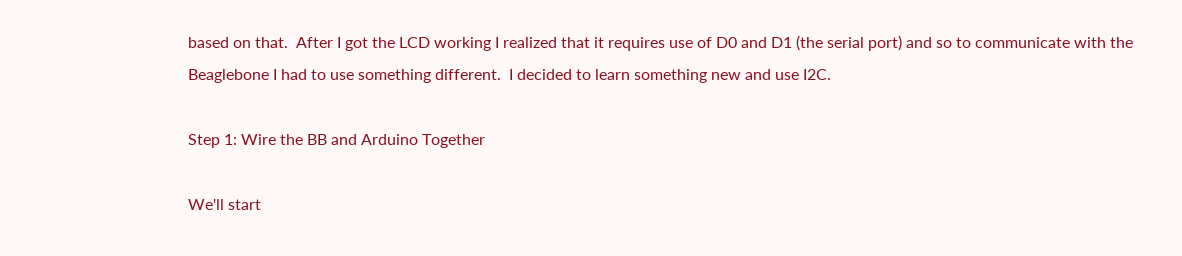based on that.  After I got the LCD working I realized that it requires use of D0 and D1 (the serial port) and so to communicate with the Beaglebone I had to use something different.  I decided to learn something new and use I2C.

Step 1: Wire the BB and Arduino Together

We'll start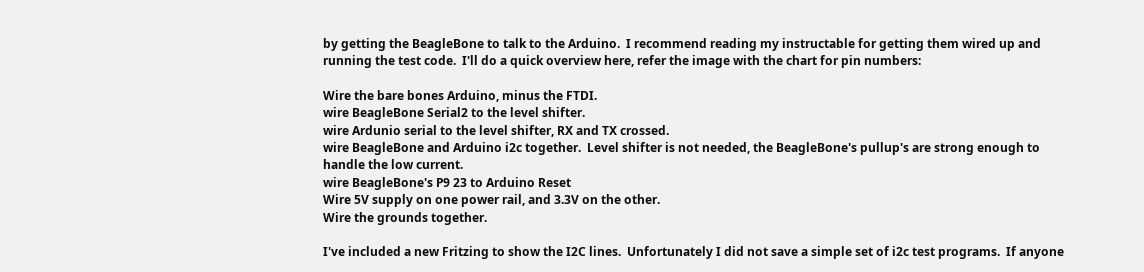by getting the BeagleBone to talk to the Arduino.  I recommend reading my instructable for getting them wired up and running the test code.  I'll do a quick overview here, refer the image with the chart for pin numbers:

Wire the bare bones Arduino, minus the FTDI.
wire BeagleBone Serial2 to the level shifter.
wire Ardunio serial to the level shifter, RX and TX crossed.
wire BeagleBone and Arduino i2c together.  Level shifter is not needed, the BeagleBone's pullup's are strong enough to handle the low current.
wire BeagleBone's P9 23 to Arduino Reset
Wire 5V supply on one power rail, and 3.3V on the other.
Wire the grounds together.

I've included a new Fritzing to show the I2C lines.  Unfortunately I did not save a simple set of i2c test programs.  If anyone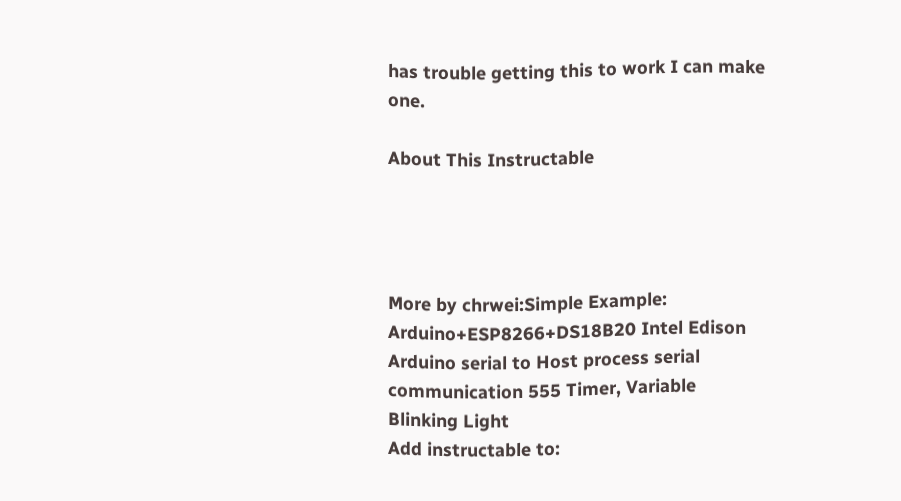has trouble getting this to work I can make one.

About This Instructable




More by chrwei:Simple Example: Arduino+ESP8266+DS18B20 Intel Edison Arduino serial to Host process serial communication 555 Timer, Variable Blinking Light
Add instructable to: